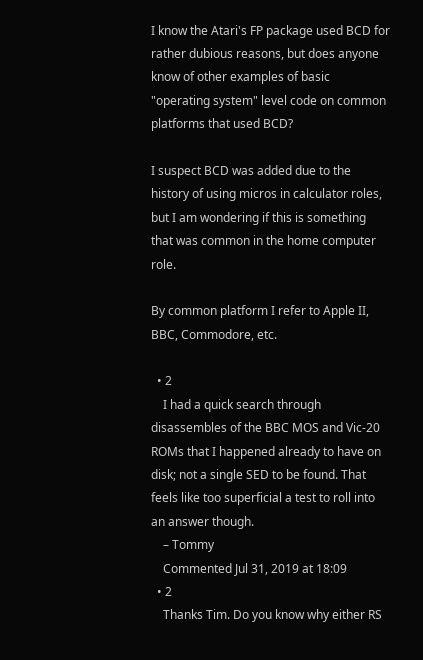I know the Atari's FP package used BCD for rather dubious reasons, but does anyone know of other examples of basic "operating system" level code on common platforms that used BCD?

I suspect BCD was added due to the history of using micros in calculator roles, but I am wondering if this is something that was common in the home computer role.

By common platform I refer to Apple II, BBC, Commodore, etc.

  • 2
    I had a quick search through disassembles of the BBC MOS and Vic-20 ROMs that I happened already to have on disk; not a single SED to be found. That feels like too superficial a test to roll into an answer though.
    – Tommy
    Commented Jul 31, 2019 at 18:09
  • 2
    Thanks Tim. Do you know why either RS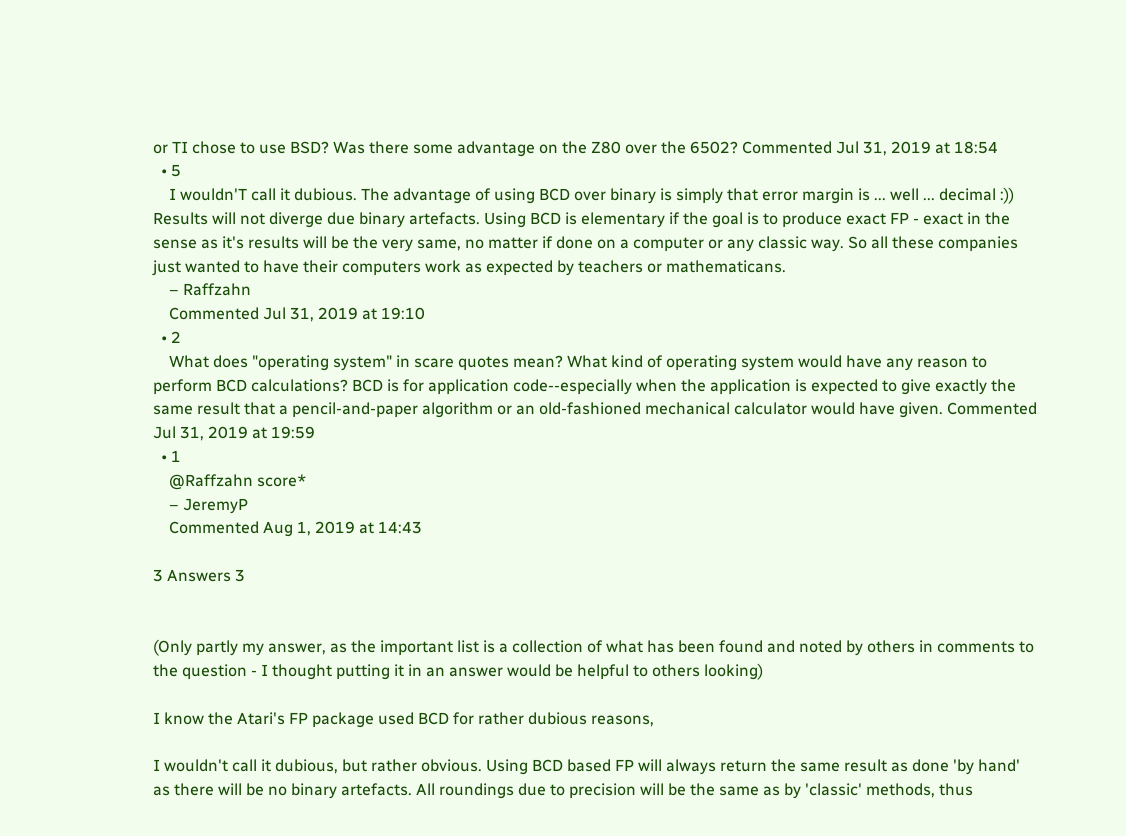or TI chose to use BSD? Was there some advantage on the Z80 over the 6502? Commented Jul 31, 2019 at 18:54
  • 5
    I wouldn'T call it dubious. The advantage of using BCD over binary is simply that error margin is ... well ... decimal :)) Results will not diverge due binary artefacts. Using BCD is elementary if the goal is to produce exact FP - exact in the sense as it's results will be the very same, no matter if done on a computer or any classic way. So all these companies just wanted to have their computers work as expected by teachers or mathematicans.
    – Raffzahn
    Commented Jul 31, 2019 at 19:10
  • 2
    What does "operating system" in scare quotes mean? What kind of operating system would have any reason to perform BCD calculations? BCD is for application code--especially when the application is expected to give exactly the same result that a pencil-and-paper algorithm or an old-fashioned mechanical calculator would have given. Commented Jul 31, 2019 at 19:59
  • 1
    @Raffzahn score*
    – JeremyP
    Commented Aug 1, 2019 at 14:43

3 Answers 3


(Only partly my answer, as the important list is a collection of what has been found and noted by others in comments to the question - I thought putting it in an answer would be helpful to others looking)

I know the Atari's FP package used BCD for rather dubious reasons,

I wouldn't call it dubious, but rather obvious. Using BCD based FP will always return the same result as done 'by hand' as there will be no binary artefacts. All roundings due to precision will be the same as by 'classic' methods, thus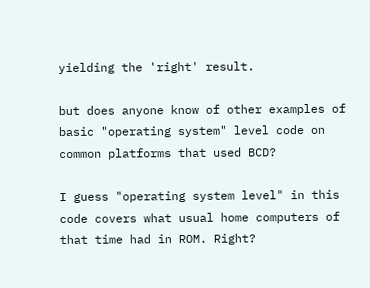yielding the 'right' result.

but does anyone know of other examples of basic "operating system" level code on common platforms that used BCD?

I guess "operating system level" in this code covers what usual home computers of that time had in ROM. Right?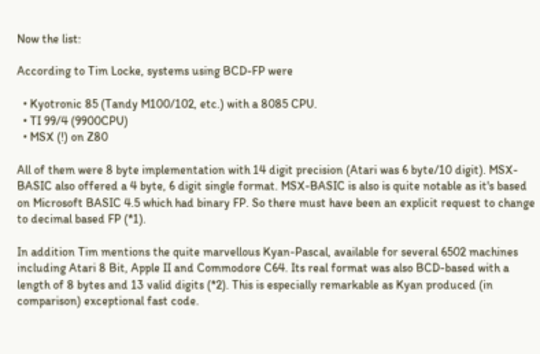Now the list:

According to Tim Locke, systems using BCD-FP were

  • Kyotronic 85 (Tandy M100/102, etc.) with a 8085 CPU.
  • TI 99/4 (9900CPU)
  • MSX (!) on Z80

All of them were 8 byte implementation with 14 digit precision (Atari was 6 byte/10 digit). MSX-BASIC also offered a 4 byte, 6 digit single format. MSX-BASIC is also is quite notable as it's based on Microsoft BASIC 4.5 which had binary FP. So there must have been an explicit request to change to decimal based FP (*1).

In addition Tim mentions the quite marvellous Kyan-Pascal, available for several 6502 machines including Atari 8 Bit, Apple II and Commodore C64. Its real format was also BCD-based with a length of 8 bytes and 13 valid digits (*2). This is especially remarkable as Kyan produced (in comparison) exceptional fast code.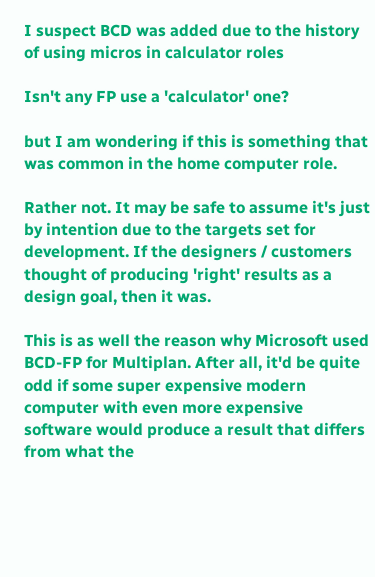I suspect BCD was added due to the history of using micros in calculator roles

Isn't any FP use a 'calculator' one?

but I am wondering if this is something that was common in the home computer role.

Rather not. It may be safe to assume it's just by intention due to the targets set for development. If the designers / customers thought of producing 'right' results as a design goal, then it was.

This is as well the reason why Microsoft used BCD-FP for Multiplan. After all, it'd be quite odd if some super expensive modern computer with even more expensive software would produce a result that differs from what the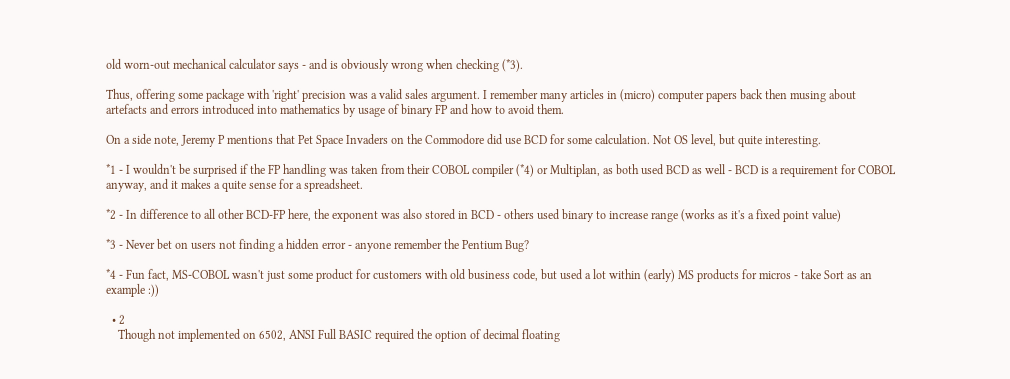old worn-out mechanical calculator says - and is obviously wrong when checking (*3).

Thus, offering some package with 'right' precision was a valid sales argument. I remember many articles in (micro) computer papers back then musing about artefacts and errors introduced into mathematics by usage of binary FP and how to avoid them.

On a side note, Jeremy P mentions that Pet Space Invaders on the Commodore did use BCD for some calculation. Not OS level, but quite interesting.

*1 - I wouldn't be surprised if the FP handling was taken from their COBOL compiler (*4) or Multiplan, as both used BCD as well - BCD is a requirement for COBOL anyway, and it makes a quite sense for a spreadsheet.

*2 - In difference to all other BCD-FP here, the exponent was also stored in BCD - others used binary to increase range (works as it's a fixed point value)

*3 - Never bet on users not finding a hidden error - anyone remember the Pentium Bug?

*4 - Fun fact, MS-COBOL wasn't just some product for customers with old business code, but used a lot within (early) MS products for micros - take Sort as an example :))

  • 2
    Though not implemented on 6502, ANSI Full BASIC required the option of decimal floating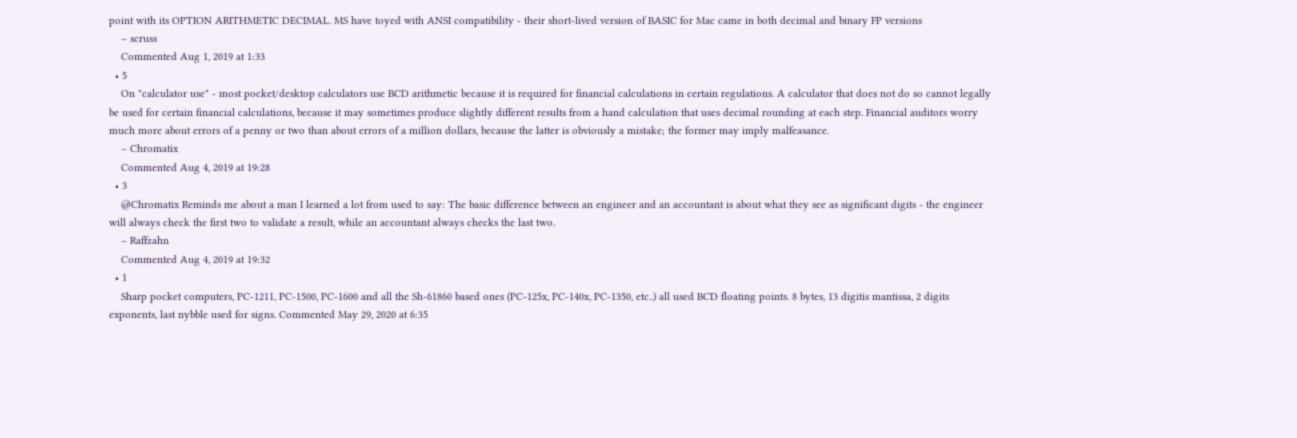point with its OPTION ARITHMETIC DECIMAL. MS have toyed with ANSI compatibility - their short-lived version of BASIC for Mac came in both decimal and binary FP versions
    – scruss
    Commented Aug 1, 2019 at 1:33
  • 5
    On "calculator use" - most pocket/desktop calculators use BCD arithmetic because it is required for financial calculations in certain regulations. A calculator that does not do so cannot legally be used for certain financial calculations, because it may sometimes produce slightly different results from a hand calculation that uses decimal rounding at each step. Financial auditors worry much more about errors of a penny or two than about errors of a million dollars, because the latter is obviously a mistake; the former may imply malfeasance.
    – Chromatix
    Commented Aug 4, 2019 at 19:28
  • 3
    @Chromatix Reminds me about a man I learned a lot from used to say: The basic difference between an engineer and an accountant is about what they see as significant digits - the engineer will always check the first two to validate a result, while an accountant always checks the last two.
    – Raffzahn
    Commented Aug 4, 2019 at 19:32
  • 1
    Sharp pocket computers, PC-1211, PC-1500, PC-1600 and all the Sh-61860 based ones (PC-125x, PC-140x, PC-1350, etc..) all used BCD floating points. 8 bytes, 13 digitis mantissa, 2 digits exponents, last nybble used for signs. Commented May 29, 2020 at 6:35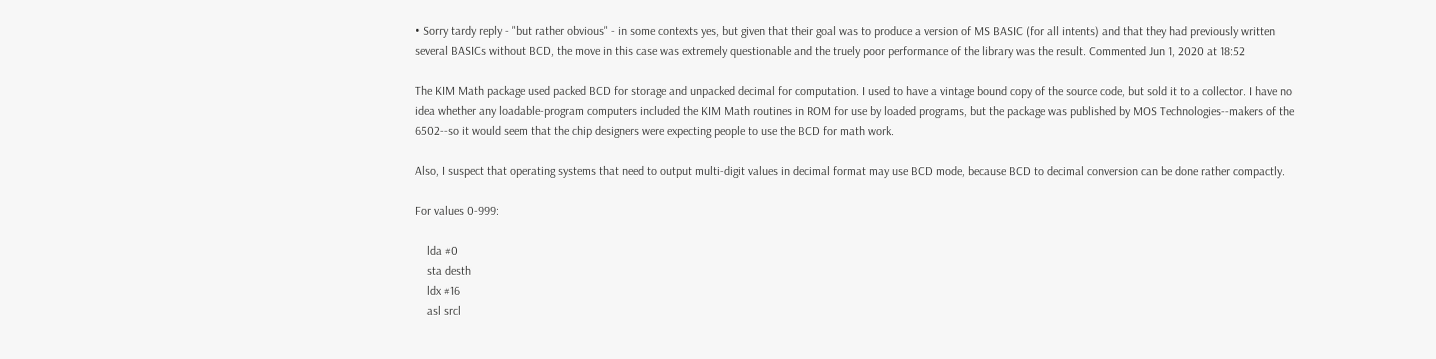• Sorry tardy reply - "but rather obvious" - in some contexts yes, but given that their goal was to produce a version of MS BASIC (for all intents) and that they had previously written several BASICs without BCD, the move in this case was extremely questionable and the truely poor performance of the library was the result. Commented Jun 1, 2020 at 18:52

The KIM Math package used packed BCD for storage and unpacked decimal for computation. I used to have a vintage bound copy of the source code, but sold it to a collector. I have no idea whether any loadable-program computers included the KIM Math routines in ROM for use by loaded programs, but the package was published by MOS Technologies--makers of the 6502--so it would seem that the chip designers were expecting people to use the BCD for math work.

Also, I suspect that operating systems that need to output multi-digit values in decimal format may use BCD mode, because BCD to decimal conversion can be done rather compactly.

For values 0-999:

    lda #0
    sta desth
    ldx #16
    asl srcl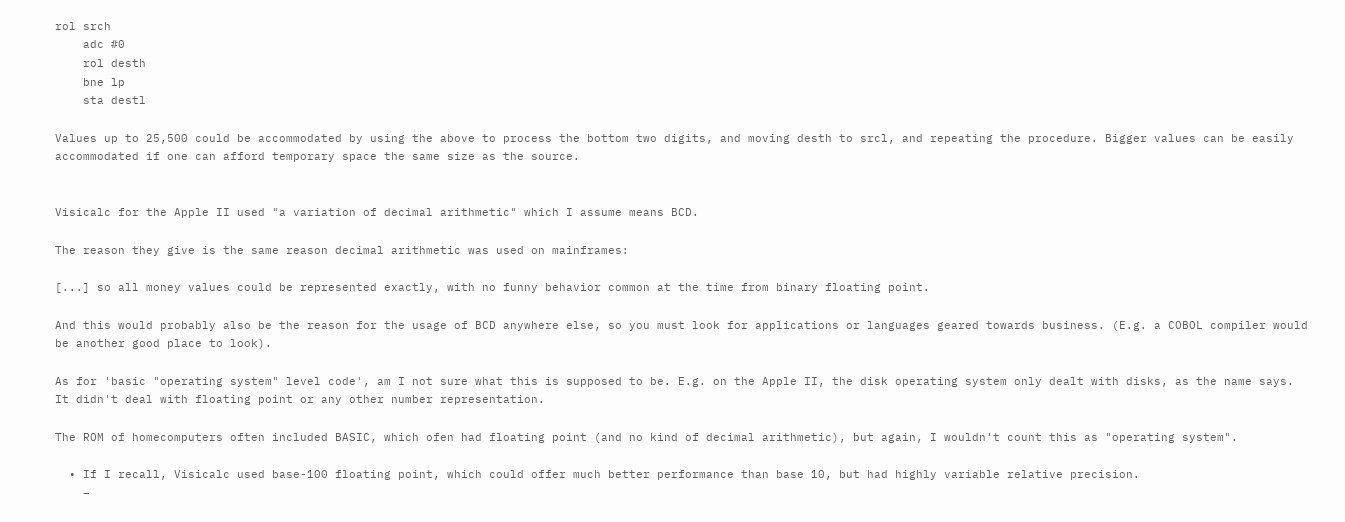rol srch
    adc #0
    rol desth
    bne lp
    sta destl

Values up to 25,500 could be accommodated by using the above to process the bottom two digits, and moving desth to srcl, and repeating the procedure. Bigger values can be easily accommodated if one can afford temporary space the same size as the source.


Visicalc for the Apple II used "a variation of decimal arithmetic" which I assume means BCD.

The reason they give is the same reason decimal arithmetic was used on mainframes:

[...] so all money values could be represented exactly, with no funny behavior common at the time from binary floating point.

And this would probably also be the reason for the usage of BCD anywhere else, so you must look for applications or languages geared towards business. (E.g. a COBOL compiler would be another good place to look).

As for 'basic "operating system" level code', am I not sure what this is supposed to be. E.g. on the Apple II, the disk operating system only dealt with disks, as the name says. It didn't deal with floating point or any other number representation.

The ROM of homecomputers often included BASIC, which ofen had floating point (and no kind of decimal arithmetic), but again, I wouldn't count this as "operating system".

  • If I recall, Visicalc used base-100 floating point, which could offer much better performance than base 10, but had highly variable relative precision.
    –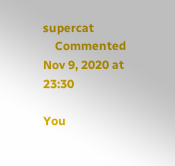supercat
    Commented Nov 9, 2020 at 23:30

You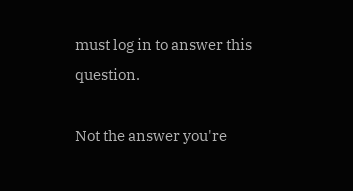must log in to answer this question.

Not the answer you're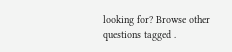looking for? Browse other questions tagged .